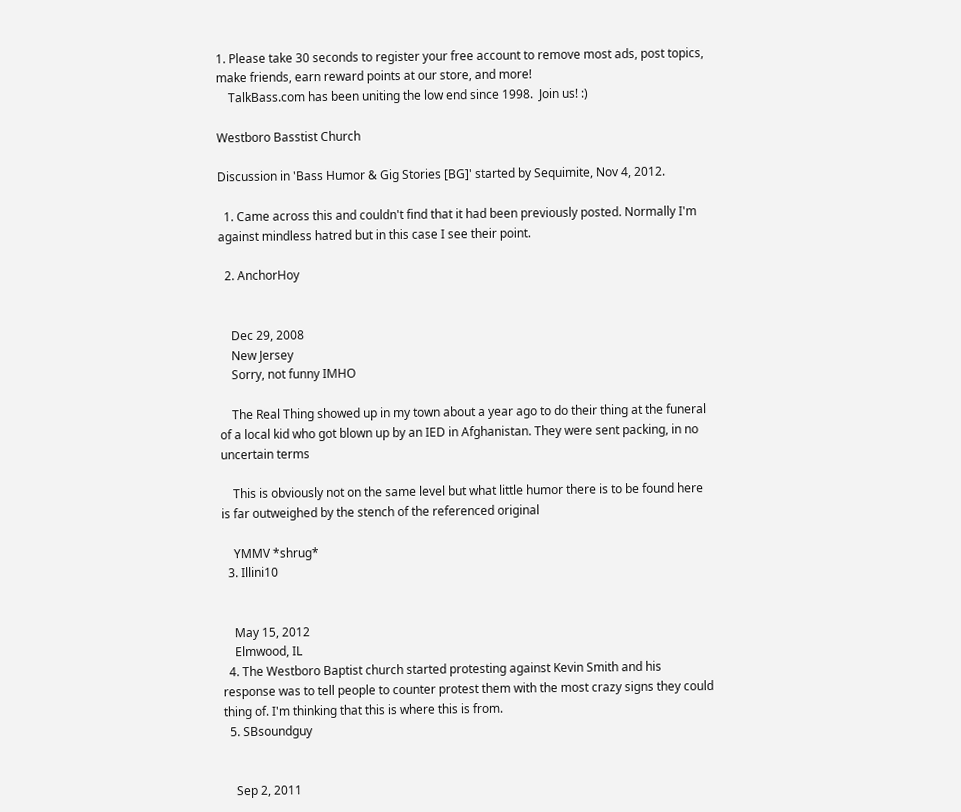1. Please take 30 seconds to register your free account to remove most ads, post topics, make friends, earn reward points at our store, and more!
    TalkBass.com has been uniting the low end since 1998.  Join us! :)

Westboro Basstist Church

Discussion in 'Bass Humor & Gig Stories [BG]' started by Sequimite, Nov 4, 2012.

  1. Came across this and couldn't find that it had been previously posted. Normally I'm against mindless hatred but in this case I see their point.

  2. AnchorHoy


    Dec 29, 2008
    New Jersey
    Sorry, not funny IMHO

    The Real Thing showed up in my town about a year ago to do their thing at the funeral of a local kid who got blown up by an IED in Afghanistan. They were sent packing, in no uncertain terms

    This is obviously not on the same level but what little humor there is to be found here is far outweighed by the stench of the referenced original

    YMMV *shrug*
  3. Illini10


    May 15, 2012
    Elmwood, IL
  4. The Westboro Baptist church started protesting against Kevin Smith and his response was to tell people to counter protest them with the most crazy signs they could thing of. I'm thinking that this is where this is from.
  5. SBsoundguy


    Sep 2, 2011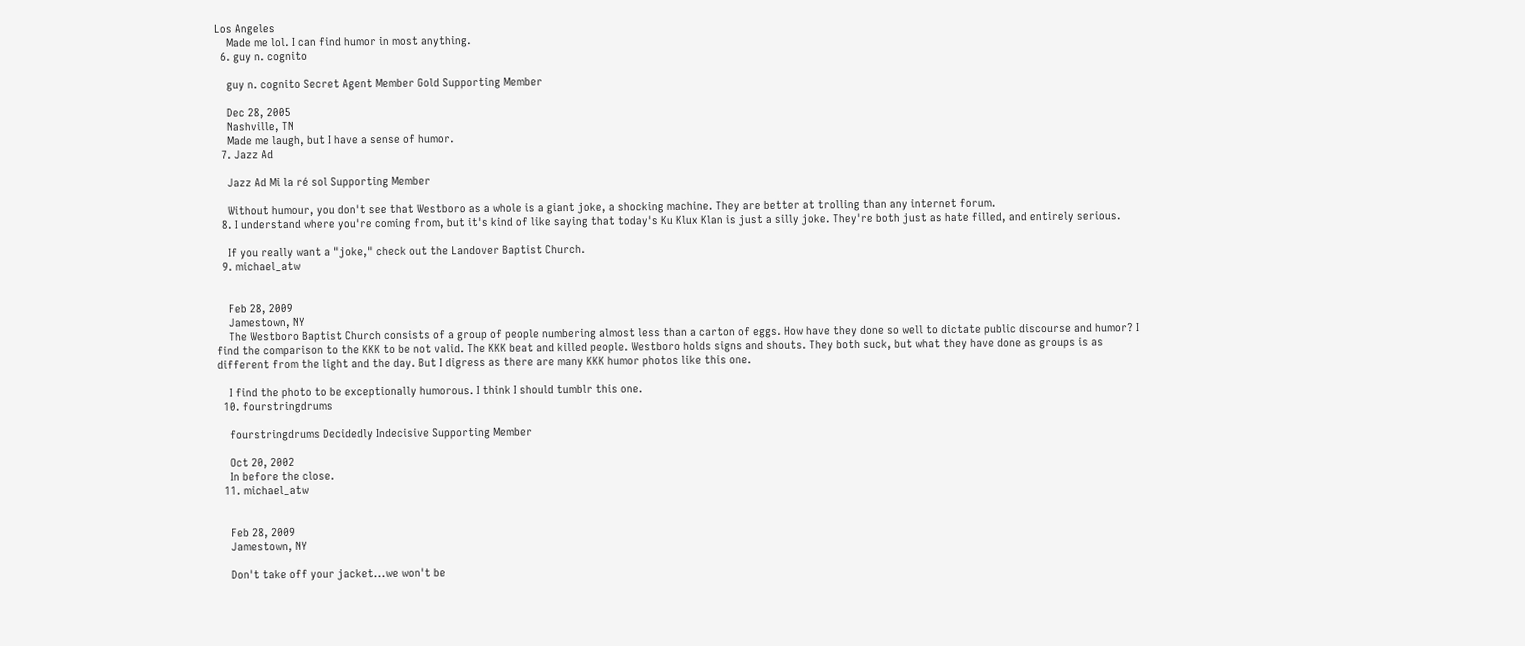Los Angeles
    Made me lol. I can find humor in most anything.
  6. guy n. cognito

    guy n. cognito Secret Agent Member Gold Supporting Member

    Dec 28, 2005
    Nashville, TN
    Made me laugh, but I have a sense of humor.
  7. Jazz Ad

    Jazz Ad Mi la ré sol Supporting Member

    Without humour, you don't see that Westboro as a whole is a giant joke, a shocking machine. They are better at trolling than any internet forum.
  8. I understand where you're coming from, but it's kind of like saying that today's Ku Klux Klan is just a silly joke. They're both just as hate filled, and entirely serious.

    If you really want a "joke," check out the Landover Baptist Church.
  9. michael_atw


    Feb 28, 2009
    Jamestown, NY
    The Westboro Baptist Church consists of a group of people numbering almost less than a carton of eggs. How have they done so well to dictate public discourse and humor? I find the comparison to the KKK to be not valid. The KKK beat and killed people. Westboro holds signs and shouts. They both suck, but what they have done as groups is as different from the light and the day. But I digress as there are many KKK humor photos like this one.

    I find the photo to be exceptionally humorous. I think I should tumblr this one.
  10. fourstringdrums

    fourstringdrums Decidedly Indecisive Supporting Member

    Oct 20, 2002
    In before the close.
  11. michael_atw


    Feb 28, 2009
    Jamestown, NY

    Don't take off your jacket...we won't be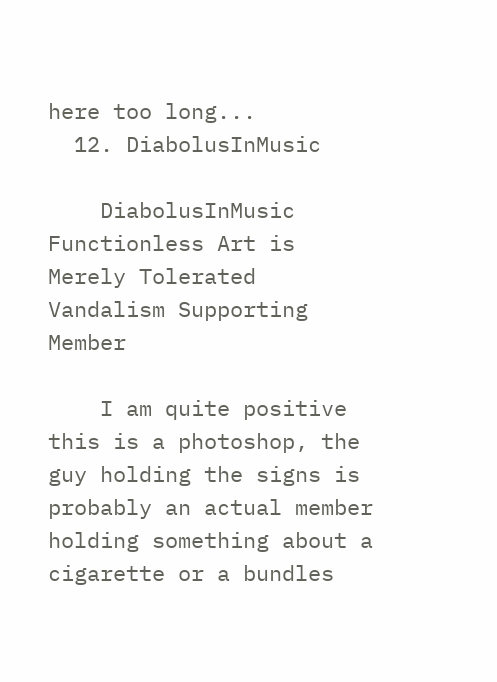here too long...
  12. DiabolusInMusic

    DiabolusInMusic Functionless Art is Merely Tolerated Vandalism Supporting Member

    I am quite positive this is a photoshop, the guy holding the signs is probably an actual member holding something about a cigarette or a bundles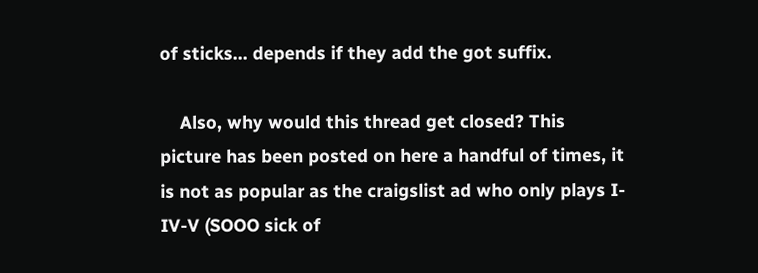of sticks... depends if they add the got suffix.

    Also, why would this thread get closed? This picture has been posted on here a handful of times, it is not as popular as the craigslist ad who only plays I-IV-V (SOOO sick of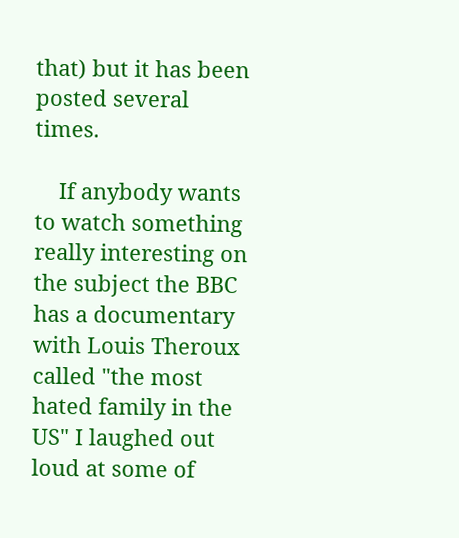that) but it has been posted several times.

    If anybody wants to watch something really interesting on the subject the BBC has a documentary with Louis Theroux called "the most hated family in the US" I laughed out loud at some of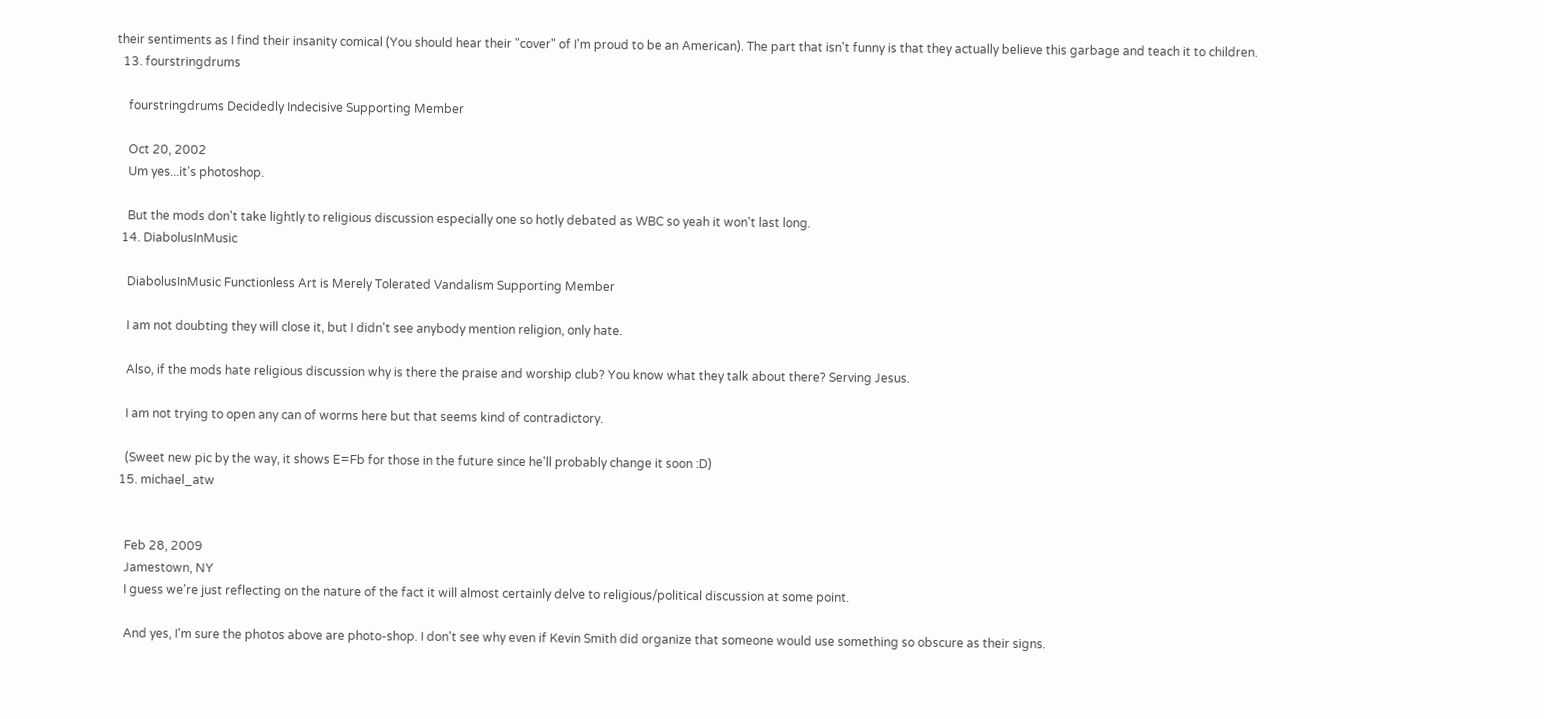their sentiments as I find their insanity comical (You should hear their "cover" of I'm proud to be an American). The part that isn't funny is that they actually believe this garbage and teach it to children.
  13. fourstringdrums

    fourstringdrums Decidedly Indecisive Supporting Member

    Oct 20, 2002
    Um yes...it's photoshop.

    But the mods don't take lightly to religious discussion especially one so hotly debated as WBC so yeah it won't last long.
  14. DiabolusInMusic

    DiabolusInMusic Functionless Art is Merely Tolerated Vandalism Supporting Member

    I am not doubting they will close it, but I didn't see anybody mention religion, only hate.

    Also, if the mods hate religious discussion why is there the praise and worship club? You know what they talk about there? Serving Jesus.

    I am not trying to open any can of worms here but that seems kind of contradictory.

    (Sweet new pic by the way, it shows E=Fb for those in the future since he'll probably change it soon :D)
  15. michael_atw


    Feb 28, 2009
    Jamestown, NY
    I guess we're just reflecting on the nature of the fact it will almost certainly delve to religious/political discussion at some point.

    And yes, I'm sure the photos above are photo-shop. I don't see why even if Kevin Smith did organize that someone would use something so obscure as their signs.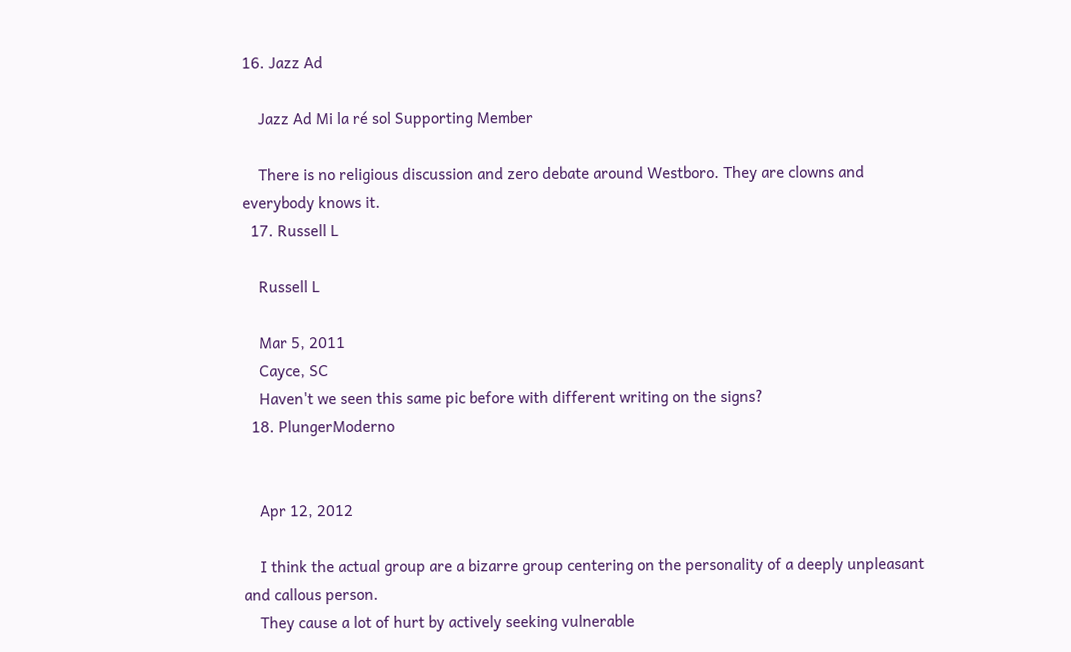16. Jazz Ad

    Jazz Ad Mi la ré sol Supporting Member

    There is no religious discussion and zero debate around Westboro. They are clowns and everybody knows it.
  17. Russell L

    Russell L

    Mar 5, 2011
    Cayce, SC
    Haven't we seen this same pic before with different writing on the signs?
  18. PlungerModerno


    Apr 12, 2012

    I think the actual group are a bizarre group centering on the personality of a deeply unpleasant and callous person.
    They cause a lot of hurt by actively seeking vulnerable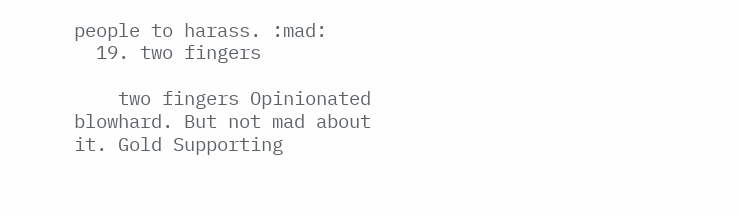people to harass. :mad:
  19. two fingers

    two fingers Opinionated blowhard. But not mad about it. Gold Supporting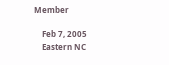Member

    Feb 7, 2005
    Eastern NC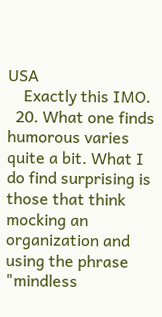USA
    Exactly this IMO.
  20. What one finds humorous varies quite a bit. What I do find surprising is those that think mocking an organization and using the phrase "mindless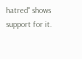hatred" shows support for it.